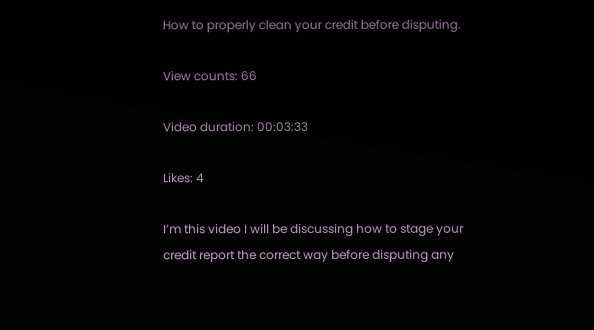How to properly clean your credit before disputing.

View counts: 66

Video duration: 00:03:33

Likes: 4

I’m this video I will be discussing how to stage your credit report the correct way before disputing any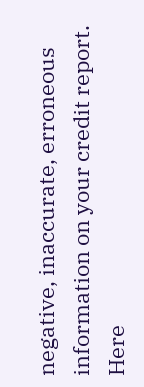negative, inaccurate, erroneous information on your credit report. Here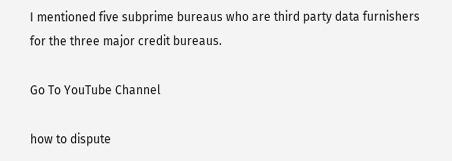I mentioned five subprime bureaus who are third party data furnishers for the three major credit bureaus.

Go To YouTube Channel

how to dispute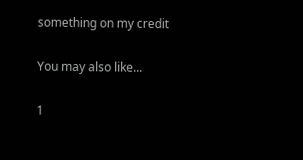something on my credit

You may also like...

1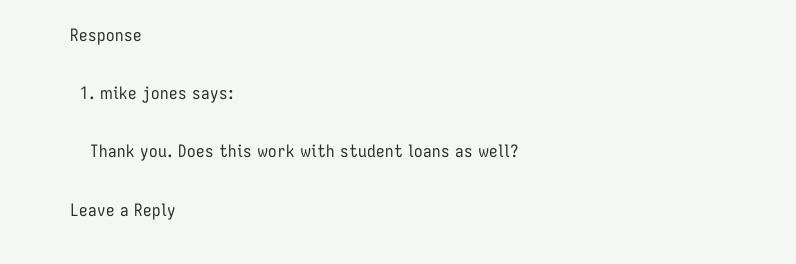Response

  1. mike jones says:

    Thank you. Does this work with student loans as well?

Leave a Reply